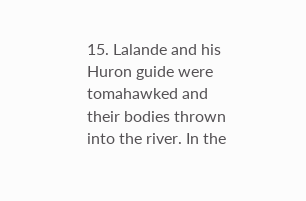15. Lalande and his Huron guide were tomahawked and their bodies thrown into the river. In the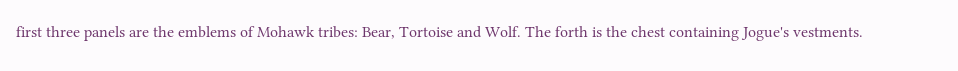first three panels are the emblems of Mohawk tribes: Bear, Tortoise and Wolf. The forth is the chest containing Jogue's vestments.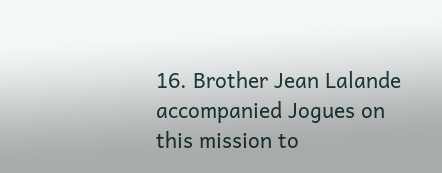16. Brother Jean Lalande accompanied Jogues on this mission to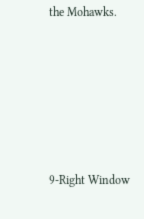the Mohawks.







9-Right Window